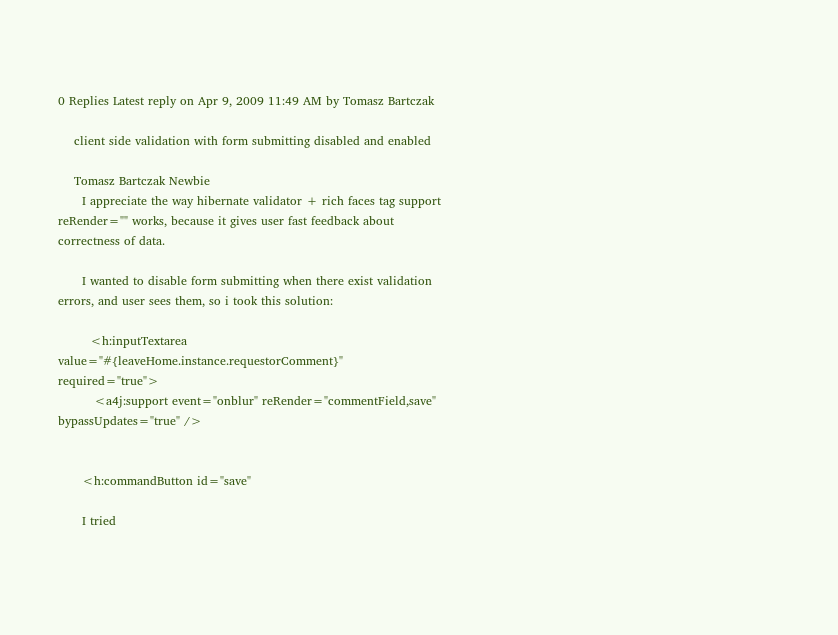0 Replies Latest reply on Apr 9, 2009 11:49 AM by Tomasz Bartczak

    client side validation with form submitting disabled and enabled

    Tomasz Bartczak Newbie
      I appreciate the way hibernate validator + rich faces tag support reRender="" works, because it gives user fast feedback about correctness of data.

      I wanted to disable form submitting when there exist validation errors, and user sees them, so i took this solution:

        <h:inputTextarea value="#{leaveHome.instance.requestorComment}" required="true">
         <a4j:support event="onblur" reRender="commentField,save" bypassUpdates="true" />


      <h:commandButton id="save"

      I tried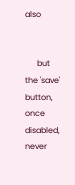also


      but the 'save' button, once disabled, never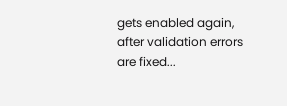gets enabled again, after validation errors are fixed...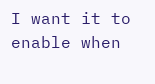I want it to enable when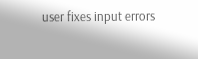user fixes input errors